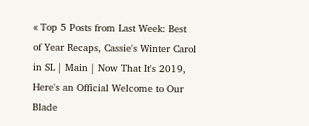« Top 5 Posts from Last Week: Best of Year Recaps, Cassie's Winter Carol in SL | Main | Now That It's 2019, Here's an Official Welcome to Our Blade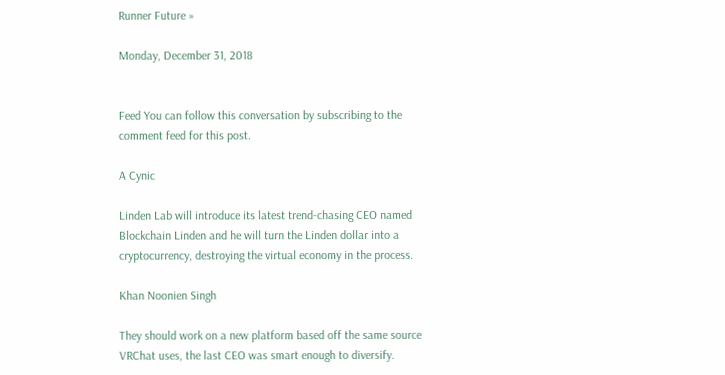Runner Future »

Monday, December 31, 2018


Feed You can follow this conversation by subscribing to the comment feed for this post.

A Cynic

Linden Lab will introduce its latest trend-chasing CEO named Blockchain Linden and he will turn the Linden dollar into a cryptocurrency, destroying the virtual economy in the process.

Khan Noonien Singh

They should work on a new platform based off the same source VRChat uses, the last CEO was smart enough to diversify.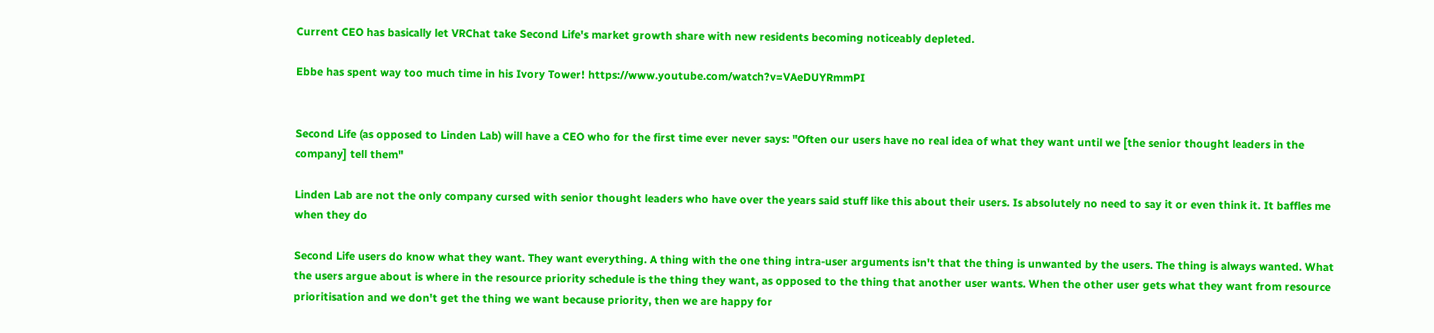Current CEO has basically let VRChat take Second Life's market growth share with new residents becoming noticeably depleted.

Ebbe has spent way too much time in his Ivory Tower! https://www.youtube.com/watch?v=VAeDUYRmmPI


Second Life (as opposed to Linden Lab) will have a CEO who for the first time ever never says: "Often our users have no real idea of what they want until we [the senior thought leaders in the company] tell them"

Linden Lab are not the only company cursed with senior thought leaders who have over the years said stuff like this about their users. Is absolutely no need to say it or even think it. It baffles me when they do

Second Life users do know what they want. They want everything. A thing with the one thing intra-user arguments isn't that the thing is unwanted by the users. The thing is always wanted. What the users argue about is where in the resource priority schedule is the thing they want, as opposed to the thing that another user wants. When the other user gets what they want from resource prioritisation and we don't get the thing we want because priority, then we are happy for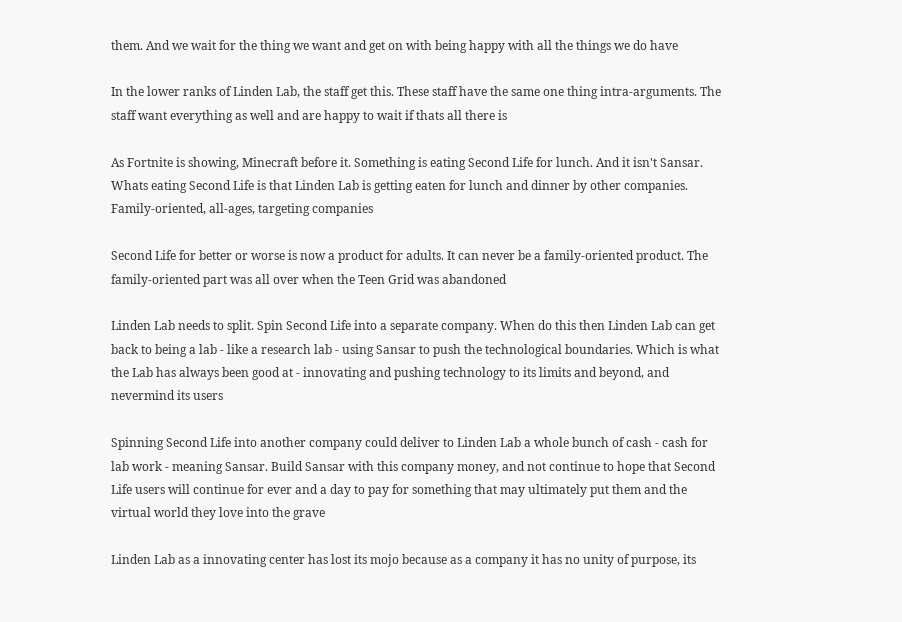them. And we wait for the thing we want and get on with being happy with all the things we do have

In the lower ranks of Linden Lab, the staff get this. These staff have the same one thing intra-arguments. The staff want everything as well and are happy to wait if thats all there is

As Fortnite is showing, Minecraft before it. Something is eating Second Life for lunch. And it isn't Sansar. Whats eating Second Life is that Linden Lab is getting eaten for lunch and dinner by other companies. Family-oriented, all-ages, targeting companies

Second Life for better or worse is now a product for adults. It can never be a family-oriented product. The family-oriented part was all over when the Teen Grid was abandoned

Linden Lab needs to split. Spin Second Life into a separate company. When do this then Linden Lab can get back to being a lab - like a research lab - using Sansar to push the technological boundaries. Which is what the Lab has always been good at - innovating and pushing technology to its limits and beyond, and nevermind its users

Spinning Second Life into another company could deliver to Linden Lab a whole bunch of cash - cash for lab work - meaning Sansar. Build Sansar with this company money, and not continue to hope that Second Life users will continue for ever and a day to pay for something that may ultimately put them and the virtual world they love into the grave

Linden Lab as a innovating center has lost its mojo because as a company it has no unity of purpose, its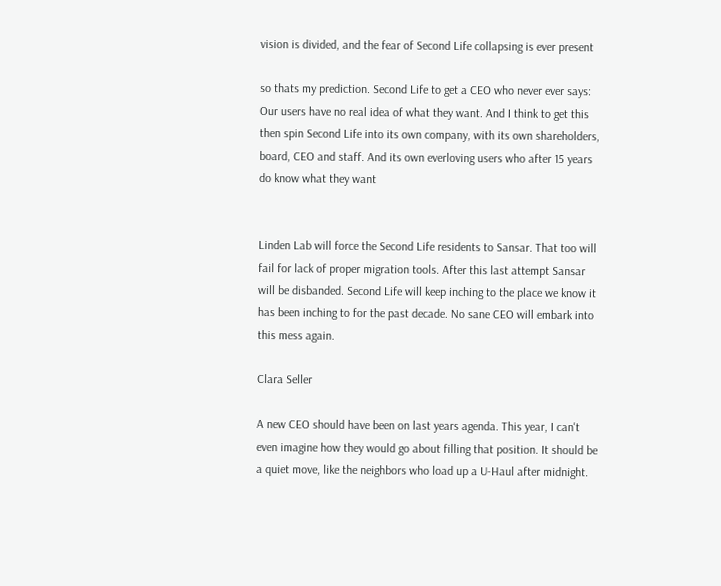vision is divided, and the fear of Second Life collapsing is ever present

so thats my prediction. Second Life to get a CEO who never ever says: Our users have no real idea of what they want. And I think to get this then spin Second Life into its own company, with its own shareholders, board, CEO and staff. And its own everloving users who after 15 years do know what they want


Linden Lab will force the Second Life residents to Sansar. That too will fail for lack of proper migration tools. After this last attempt Sansar will be disbanded. Second Life will keep inching to the place we know it has been inching to for the past decade. No sane CEO will embark into this mess again.

Clara Seller

A new CEO should have been on last years agenda. This year, I can't even imagine how they would go about filling that position. It should be a quiet move, like the neighbors who load up a U-Haul after midnight.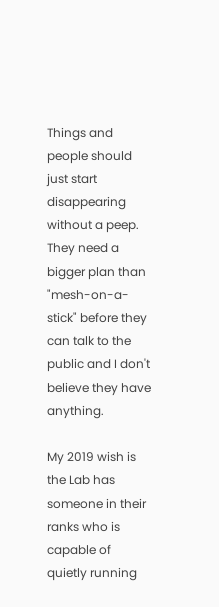Things and people should just start disappearing without a peep. They need a bigger plan than "mesh-on-a-stick" before they can talk to the public and I don't believe they have anything.

My 2019 wish is the Lab has someone in their ranks who is capable of quietly running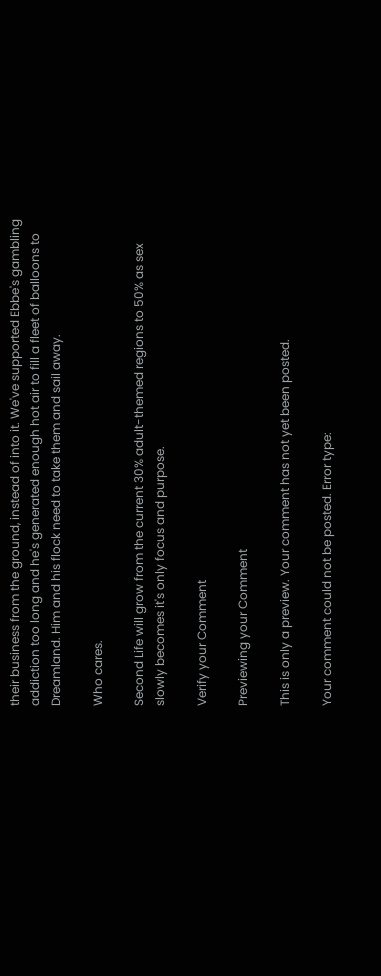their business from the ground, instead of into it. We've supported Ebbe's gambling addiction too long and he's generated enough hot air to fill a fleet of balloons to Dreamland. Him and his flock need to take them and sail away.

Who cares.

Second Life will grow from the current 30% adult-themed regions to 50% as sex slowly becomes it's only focus and purpose.

Verify your Comment

Previewing your Comment

This is only a preview. Your comment has not yet been posted.

Your comment could not be posted. Error type: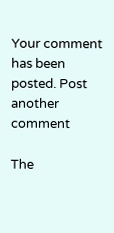Your comment has been posted. Post another comment

The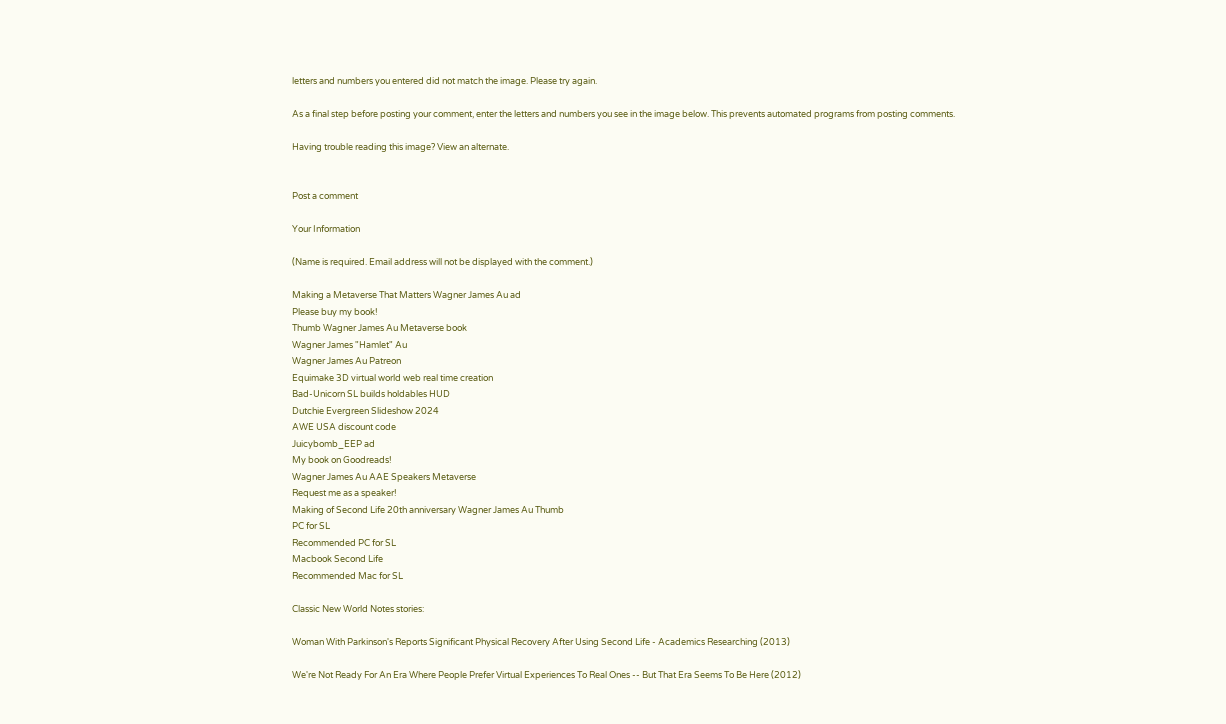letters and numbers you entered did not match the image. Please try again.

As a final step before posting your comment, enter the letters and numbers you see in the image below. This prevents automated programs from posting comments.

Having trouble reading this image? View an alternate.


Post a comment

Your Information

(Name is required. Email address will not be displayed with the comment.)

Making a Metaverse That Matters Wagner James Au ad
Please buy my book!
Thumb Wagner James Au Metaverse book
Wagner James "Hamlet" Au
Wagner James Au Patreon
Equimake 3D virtual world web real time creation
Bad-Unicorn SL builds holdables HUD
Dutchie Evergreen Slideshow 2024
AWE USA discount code
Juicybomb_EEP ad
My book on Goodreads!
Wagner James Au AAE Speakers Metaverse
Request me as a speaker!
Making of Second Life 20th anniversary Wagner James Au Thumb
PC for SL
Recommended PC for SL
Macbook Second Life
Recommended Mac for SL

Classic New World Notes stories:

Woman With Parkinson's Reports Significant Physical Recovery After Using Second Life - Academics Researching (2013)

We're Not Ready For An Era Where People Prefer Virtual Experiences To Real Ones -- But That Era Seems To Be Here (2012)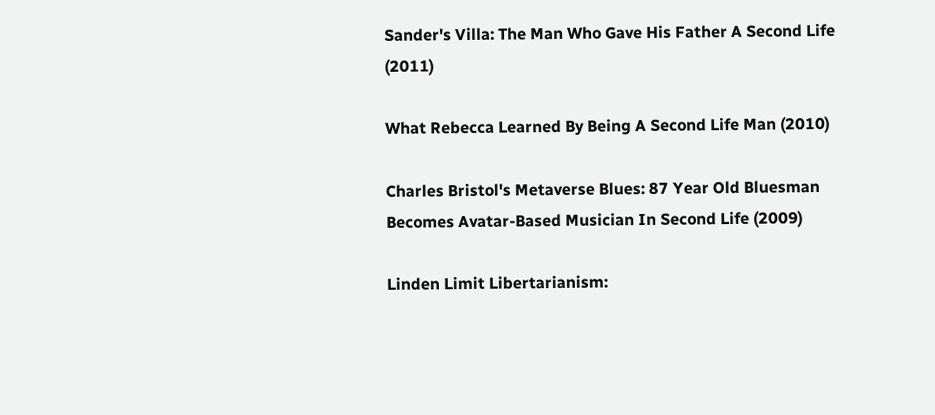Sander's Villa: The Man Who Gave His Father A Second Life (2011)

What Rebecca Learned By Being A Second Life Man (2010)

Charles Bristol's Metaverse Blues: 87 Year Old Bluesman Becomes Avatar-Based Musician In Second Life (2009)

Linden Limit Libertarianism: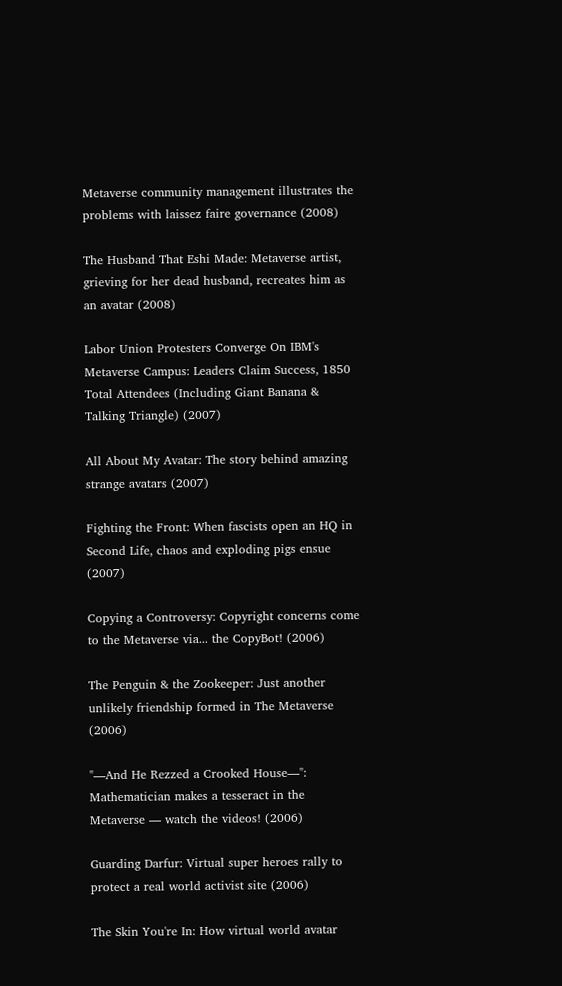Metaverse community management illustrates the problems with laissez faire governance (2008)

The Husband That Eshi Made: Metaverse artist, grieving for her dead husband, recreates him as an avatar (2008)

Labor Union Protesters Converge On IBM's Metaverse Campus: Leaders Claim Success, 1850 Total Attendees (Including Giant Banana & Talking Triangle) (2007)

All About My Avatar: The story behind amazing strange avatars (2007)

Fighting the Front: When fascists open an HQ in Second Life, chaos and exploding pigs ensue (2007)

Copying a Controversy: Copyright concerns come to the Metaverse via... the CopyBot! (2006)

The Penguin & the Zookeeper: Just another unlikely friendship formed in The Metaverse (2006)

"—And He Rezzed a Crooked House—": Mathematician makes a tesseract in the Metaverse — watch the videos! (2006)

Guarding Darfur: Virtual super heroes rally to protect a real world activist site (2006)

The Skin You're In: How virtual world avatar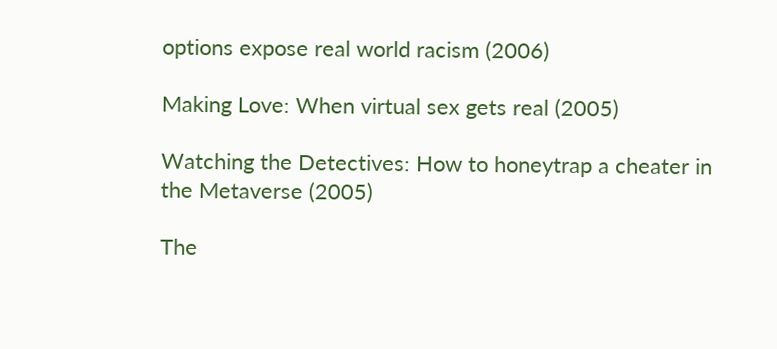options expose real world racism (2006)

Making Love: When virtual sex gets real (2005)

Watching the Detectives: How to honeytrap a cheater in the Metaverse (2005)

The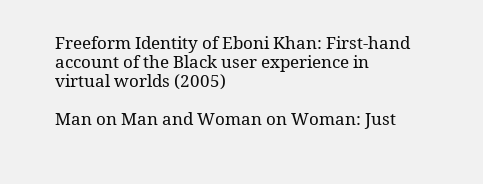Freeform Identity of Eboni Khan: First-hand account of the Black user experience in virtual worlds (2005)

Man on Man and Woman on Woman: Just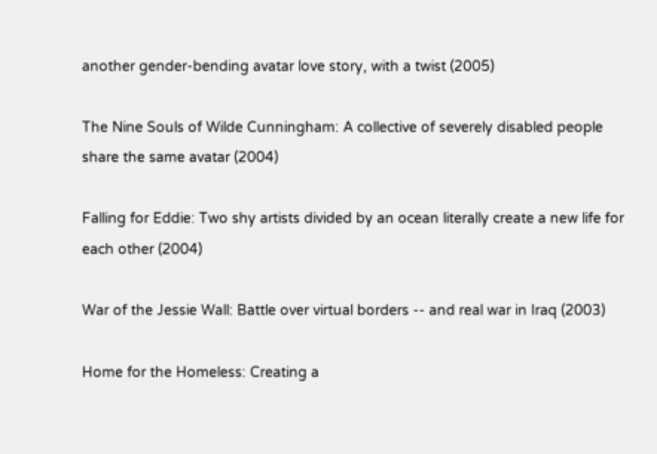another gender-bending avatar love story, with a twist (2005)

The Nine Souls of Wilde Cunningham: A collective of severely disabled people share the same avatar (2004)

Falling for Eddie: Two shy artists divided by an ocean literally create a new life for each other (2004)

War of the Jessie Wall: Battle over virtual borders -- and real war in Iraq (2003)

Home for the Homeless: Creating a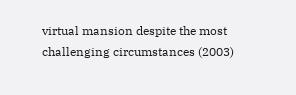virtual mansion despite the most challenging circumstances (2003)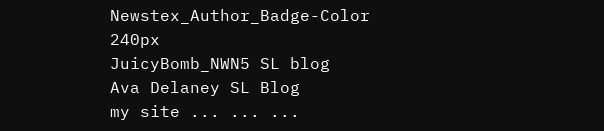Newstex_Author_Badge-Color 240px
JuicyBomb_NWN5 SL blog
Ava Delaney SL Blog
my site ... ... ...